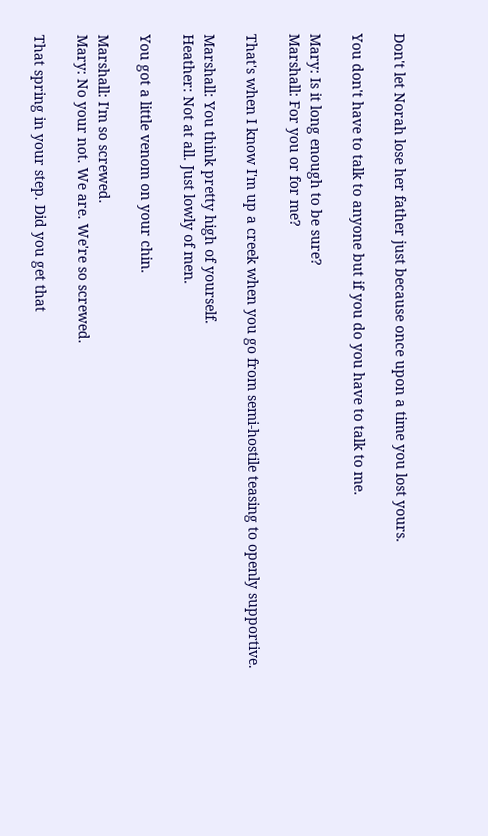Don't let Norah lose her father just because once upon a time you lost yours.

You don't have to talk to anyone but if you do you have to talk to me.

Mary: Is it long enough to be sure?
Marshall: For you or for me?

That's when I know I'm up a creek when you go from semi-hostile teasing to openly supportive.

Marshall: You think pretty high of yourself.
Heather: Not at all. Just lowly of men.

You got a little venom on your chin.

Marshall: I'm so screwed.
Mary: No your not. We are. We're so screwed.

That spring in your step. Did you get that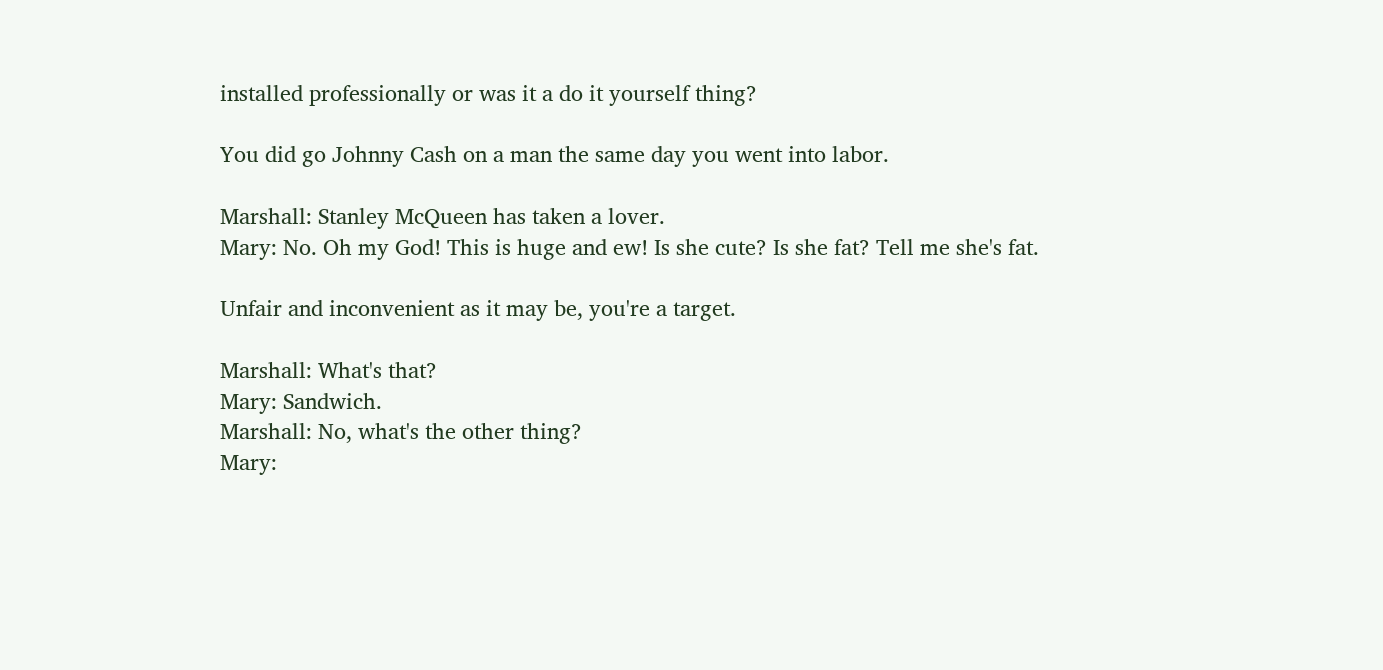installed professionally or was it a do it yourself thing?

You did go Johnny Cash on a man the same day you went into labor.

Marshall: Stanley McQueen has taken a lover.
Mary: No. Oh my God! This is huge and ew! Is she cute? Is she fat? Tell me she's fat.

Unfair and inconvenient as it may be, you're a target.

Marshall: What's that?
Mary: Sandwich.
Marshall: No, what's the other thing?
Mary: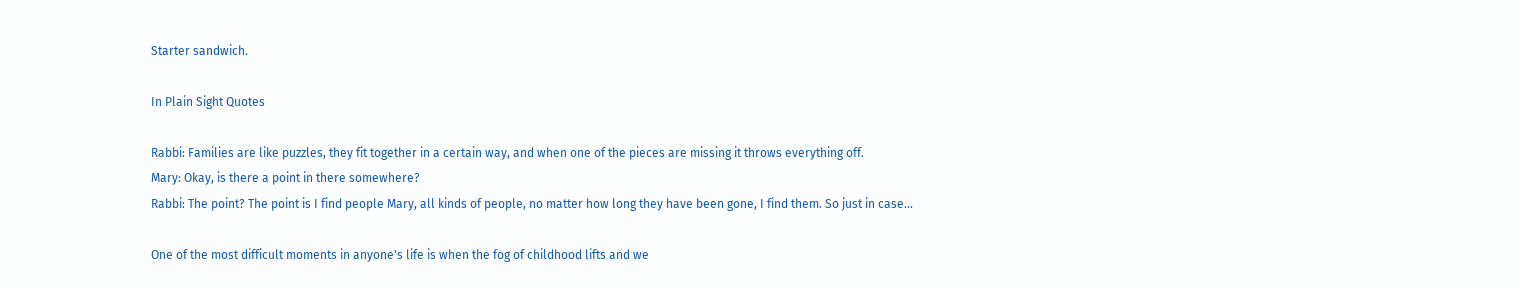Starter sandwich.

In Plain Sight Quotes

Rabbi: Families are like puzzles, they fit together in a certain way, and when one of the pieces are missing it throws everything off.
Mary: Okay, is there a point in there somewhere?
Rabbi: The point? The point is I find people Mary, all kinds of people, no matter how long they have been gone, I find them. So just in case...

One of the most difficult moments in anyone's life is when the fog of childhood lifts and we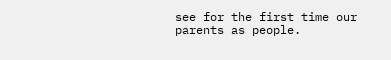see for the first time our parents as people.